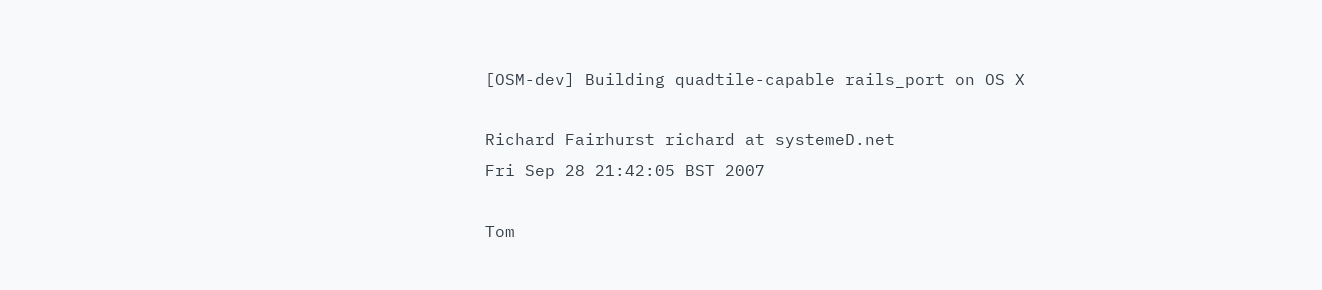[OSM-dev] Building quadtile-capable rails_port on OS X

Richard Fairhurst richard at systemeD.net
Fri Sep 28 21:42:05 BST 2007

Tom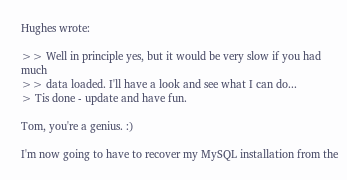Hughes wrote:

>> Well in principle yes, but it would be very slow if you had much
>> data loaded. I'll have a look and see what I can do...
> Tis done - update and have fun.

Tom, you're a genius. :)

I'm now going to have to recover my MySQL installation from the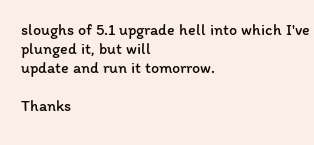sloughs of 5.1 upgrade hell into which I've plunged it, but will
update and run it tomorrow.

Thanks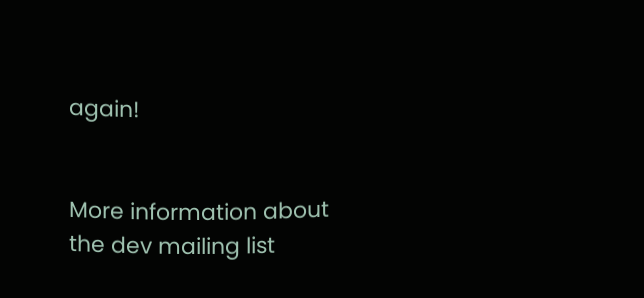again!


More information about the dev mailing list